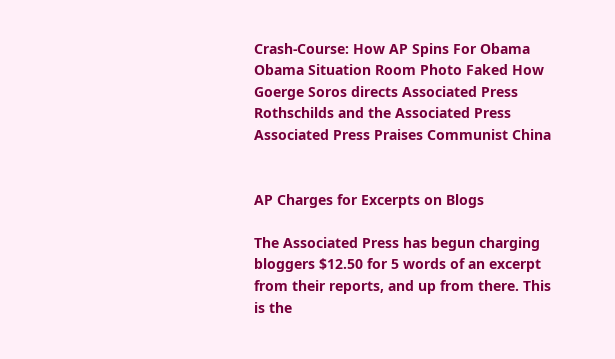Crash-Course: How AP Spins For Obama Obama Situation Room Photo Faked How Goerge Soros directs Associated Press Rothschilds and the Associated Press Associated Press Praises Communist China


AP Charges for Excerpts on Blogs

The Associated Press has begun charging bloggers $12.50 for 5 words of an excerpt from their reports, and up from there. This is the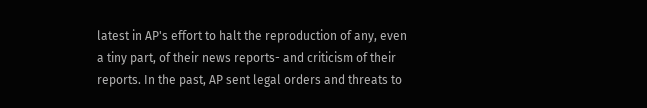latest in AP's effort to halt the reproduction of any, even a tiny part, of their news reports- and criticism of their reports. In the past, AP sent legal orders and threats to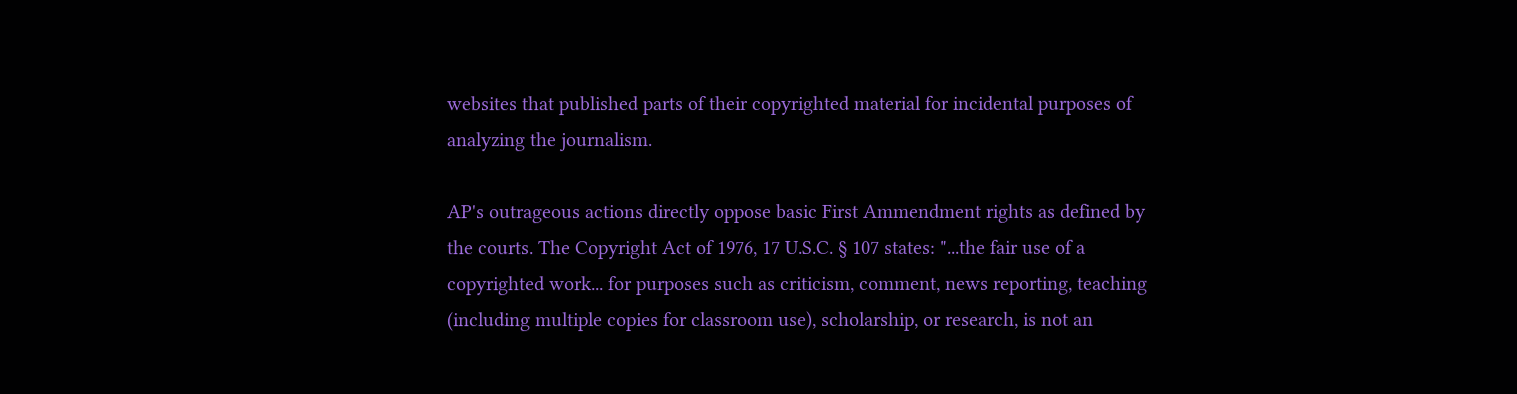websites that published parts of their copyrighted material for incidental purposes of analyzing the journalism.

AP's outrageous actions directly oppose basic First Ammendment rights as defined by the courts. The Copyright Act of 1976, 17 U.S.C. § 107 states: "...the fair use of a copyrighted work... for purposes such as criticism, comment, news reporting, teaching (including multiple copies for classroom use), scholarship, or research, is not an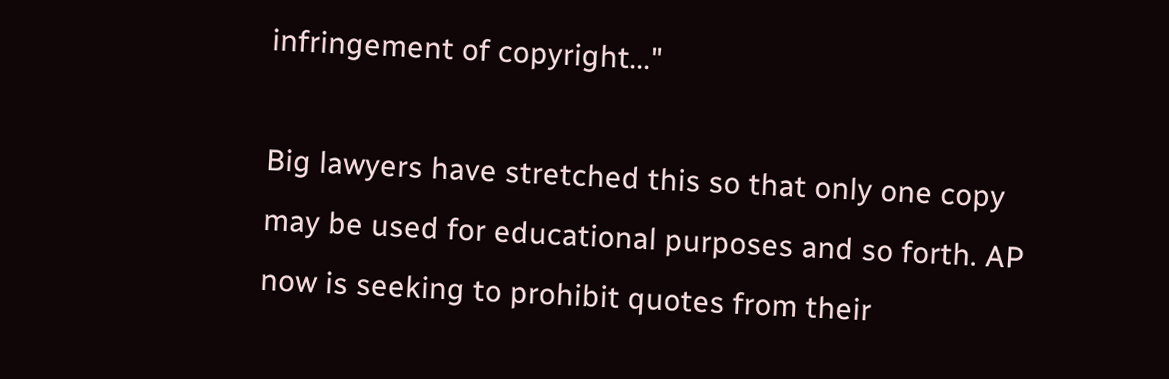infringement of copyright..."

Big lawyers have stretched this so that only one copy may be used for educational purposes and so forth. AP now is seeking to prohibit quotes from their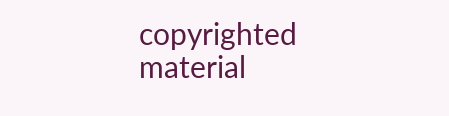copyrighted material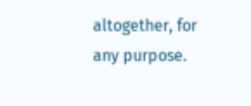altogether, for any purpose.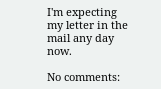I'm expecting my letter in the mail any day now.

No comments: